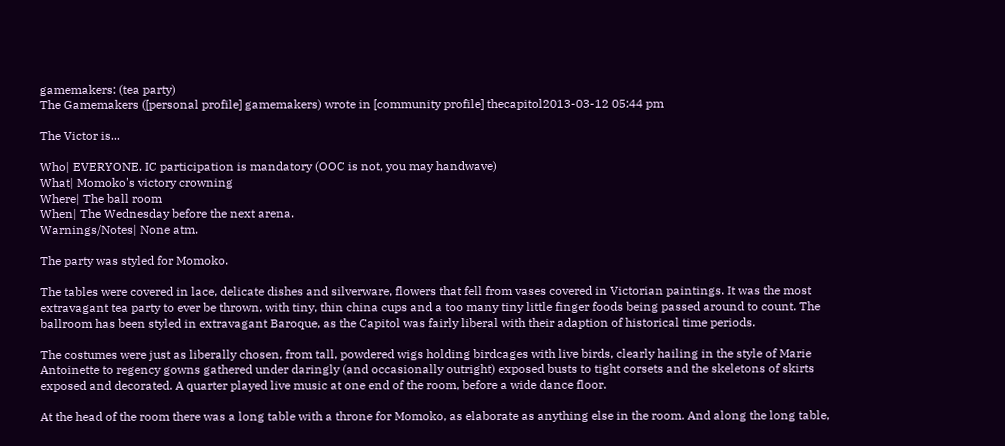gamemakers: (tea party)
The Gamemakers ([personal profile] gamemakers) wrote in [community profile] thecapitol2013-03-12 05:44 pm

The Victor is...

Who| EVERYONE. IC participation is mandatory (OOC is not, you may handwave)
What| Momoko's victory crowning
Where| The ball room
When| The Wednesday before the next arena.
Warnings/Notes| None atm.

The party was styled for Momoko.

The tables were covered in lace, delicate dishes and silverware, flowers that fell from vases covered in Victorian paintings. It was the most extravagant tea party to ever be thrown, with tiny, thin china cups and a too many tiny little finger foods being passed around to count. The ballroom has been styled in extravagant Baroque, as the Capitol was fairly liberal with their adaption of historical time periods.

The costumes were just as liberally chosen, from tall, powdered wigs holding birdcages with live birds, clearly hailing in the style of Marie Antoinette to regency gowns gathered under daringly (and occasionally outright) exposed busts to tight corsets and the skeletons of skirts exposed and decorated. A quarter played live music at one end of the room, before a wide dance floor.

At the head of the room there was a long table with a throne for Momoko, as elaborate as anything else in the room. And along the long table,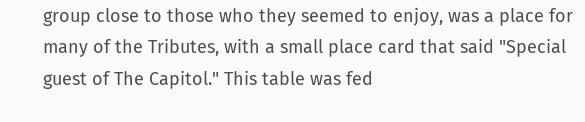group close to those who they seemed to enjoy, was a place for many of the Tributes, with a small place card that said "Special guest of The Capitol." This table was fed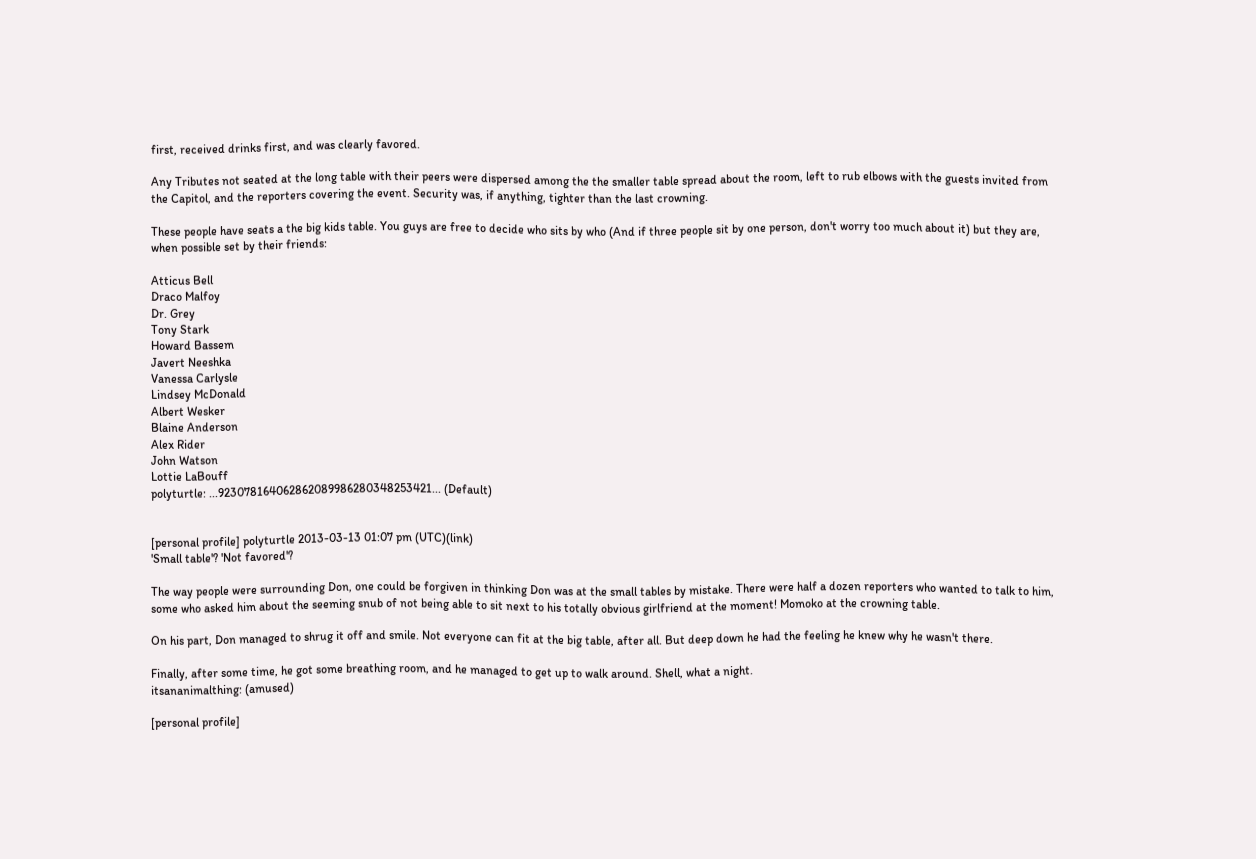first, received drinks first, and was clearly favored.

Any Tributes not seated at the long table with their peers were dispersed among the the smaller table spread about the room, left to rub elbows with the guests invited from the Capitol, and the reporters covering the event. Security was, if anything, tighter than the last crowning.

These people have seats a the big kids table. You guys are free to decide who sits by who (And if three people sit by one person, don't worry too much about it) but they are, when possible set by their friends:

Atticus Bell
Draco Malfoy
Dr. Grey
Tony Stark
Howard Bassem
Javert Neeshka
Vanessa Carlysle
Lindsey McDonald
Albert Wesker
Blaine Anderson
Alex Rider
John Watson
Lottie LaBouff
polyturtle: ...923078164062862089986280348253421... (Default)


[personal profile] polyturtle 2013-03-13 01:07 pm (UTC)(link)
'Small table'? 'Not favored'?

The way people were surrounding Don, one could be forgiven in thinking Don was at the small tables by mistake. There were half a dozen reporters who wanted to talk to him, some who asked him about the seeming snub of not being able to sit next to his totally obvious girlfriend at the moment! Momoko at the crowning table.

On his part, Don managed to shrug it off and smile. Not everyone can fit at the big table, after all. But deep down he had the feeling he knew why he wasn't there.

Finally, after some time, he got some breathing room, and he managed to get up to walk around. Shell, what a night.
itsananimalthing: (amused)

[personal profile]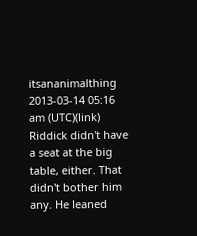itsananimalthing 2013-03-14 05:16 am (UTC)(link)
Riddick didn't have a seat at the big table, either. That didn't bother him any. He leaned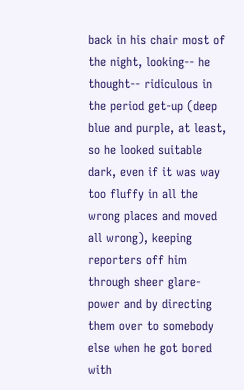back in his chair most of the night, looking-- he thought-- ridiculous in the period get-up (deep blue and purple, at least, so he looked suitable dark, even if it was way too fluffy in all the wrong places and moved all wrong), keeping reporters off him through sheer glare-power and by directing them over to somebody else when he got bored with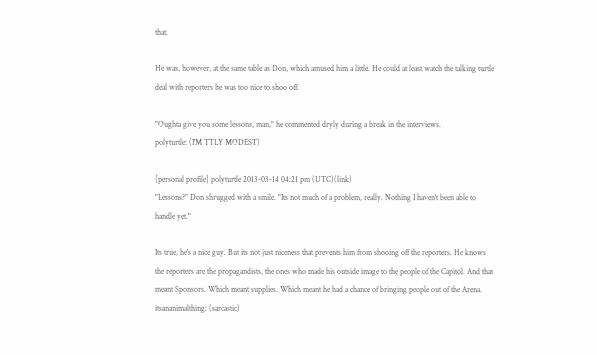that.

He was, however, at the same table as Don, which amused him a little. He could at least watch the talking turtle deal with reporters he was too nice to shoo off.

"Oughta give you some lessons, man," he commented dryly during a break in the interviews.
polyturtle: (I'M TTLY MODEST)

[personal profile] polyturtle 2013-03-14 04:21 pm (UTC)(link)
"Lessons?" Don shrugged with a smile. "Its not much of a problem, really. Nothing I haven't been able to handle yet."

Its true, he's a nice guy. But its not just niceness that prevents him from shooing off the reporters. He knows the reporters are the propagandists, the ones who made his outside image to the people of the Capitol. And that meant Sponsors. Which meant supplies. Which meant he had a chance of bringing people out of the Arena.
itsananimalthing: (sarcastic)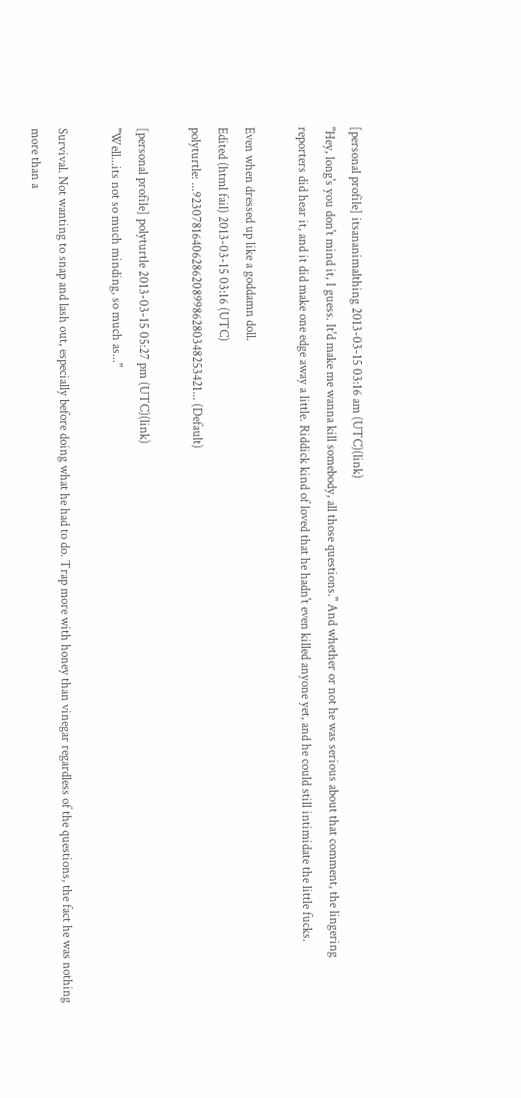[personal profile] itsananimalthing 2013-03-15 03:16 am (UTC)(link)
"Hey, long's you don't mind it, I guess. It'd make me wanna kill somebody, all those questions." And whether or not he was serious about that comment, the lingering reporters did hear it, and it did make one edge away a little. Riddick kind of loved that he hadn't even killed anyone yet, and he could still intimidate the little fucks.

Even when dressed up like a goddamn doll.
Edited (html fail) 2013-03-15 03:16 (UTC)
polyturtle: ...923078164062862089986280348253421... (Default)

[personal profile] polyturtle 2013-03-15 05:27 pm (UTC)(link)
"Well...its not so much minding, so much as..."

Survival. Not wanting to snap and lash out, especially before doing what he had to do. Trap more with honey than vinegar regardless of the questions, the fact he was nothing more than a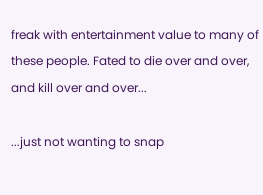freak with entertainment value to many of these people. Fated to die over and over, and kill over and over...

...just not wanting to snap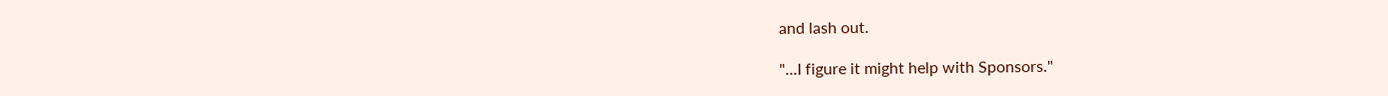and lash out.

"...I figure it might help with Sponsors."